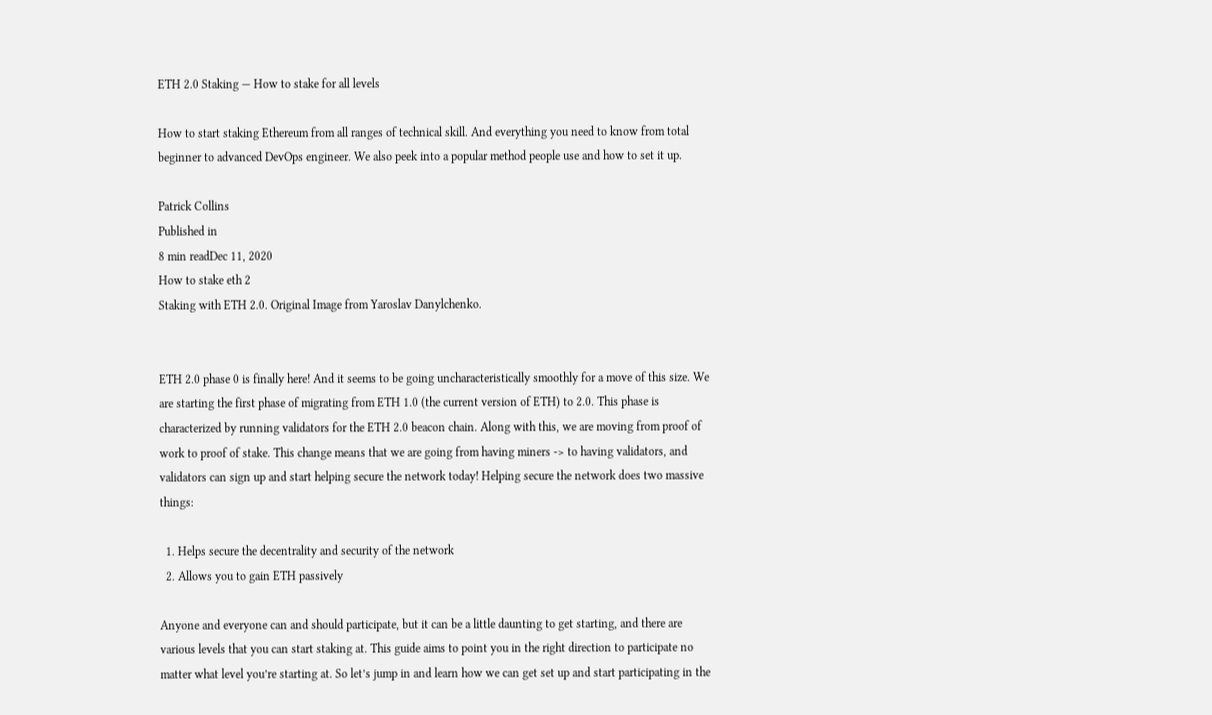ETH 2.0 Staking — How to stake for all levels

How to start staking Ethereum from all ranges of technical skill. And everything you need to know from total beginner to advanced DevOps engineer. We also peek into a popular method people use and how to set it up.

Patrick Collins
Published in
8 min readDec 11, 2020
How to stake eth 2
Staking with ETH 2.0. Original Image from Yaroslav Danylchenko.


ETH 2.0 phase 0 is finally here! And it seems to be going uncharacteristically smoothly for a move of this size. We are starting the first phase of migrating from ETH 1.0 (the current version of ETH) to 2.0. This phase is characterized by running validators for the ETH 2.0 beacon chain. Along with this, we are moving from proof of work to proof of stake. This change means that we are going from having miners -> to having validators, and validators can sign up and start helping secure the network today! Helping secure the network does two massive things:

  1. Helps secure the decentrality and security of the network
  2. Allows you to gain ETH passively

Anyone and everyone can and should participate, but it can be a little daunting to get starting, and there are various levels that you can start staking at. This guide aims to point you in the right direction to participate no matter what level you’re starting at. So let’s jump in and learn how we can get set up and start participating in the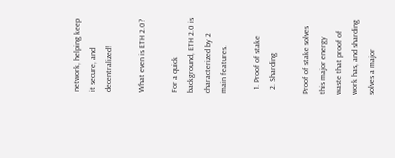network, helping keep it secure, and decentralized!

What even is ETH 2.0?

For a quick background, ETH 2.0 is characterized by 2 main features.

  1. Proof of stake
  2. Sharding

Proof of stake solves this major energy waste that proof of work has, and sharding solves a major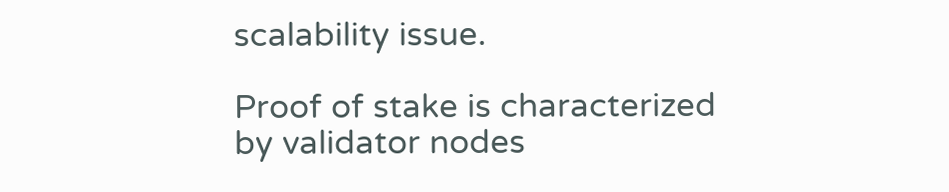scalability issue.

Proof of stake is characterized by validator nodes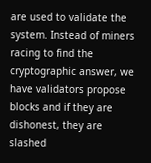are used to validate the system. Instead of miners racing to find the cryptographic answer, we have validators propose blocks and if they are dishonest, they are slashed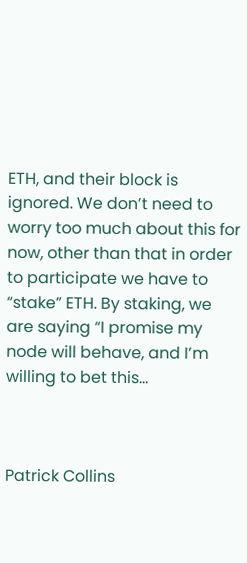ETH, and their block is ignored. We don’t need to worry too much about this for now, other than that in order to participate we have to “stake” ETH. By staking, we are saying “I promise my node will behave, and I’m willing to bet this…



Patrick Collins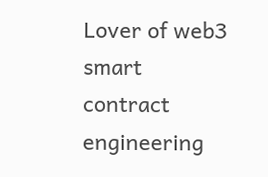Lover of web3 smart contract engineering